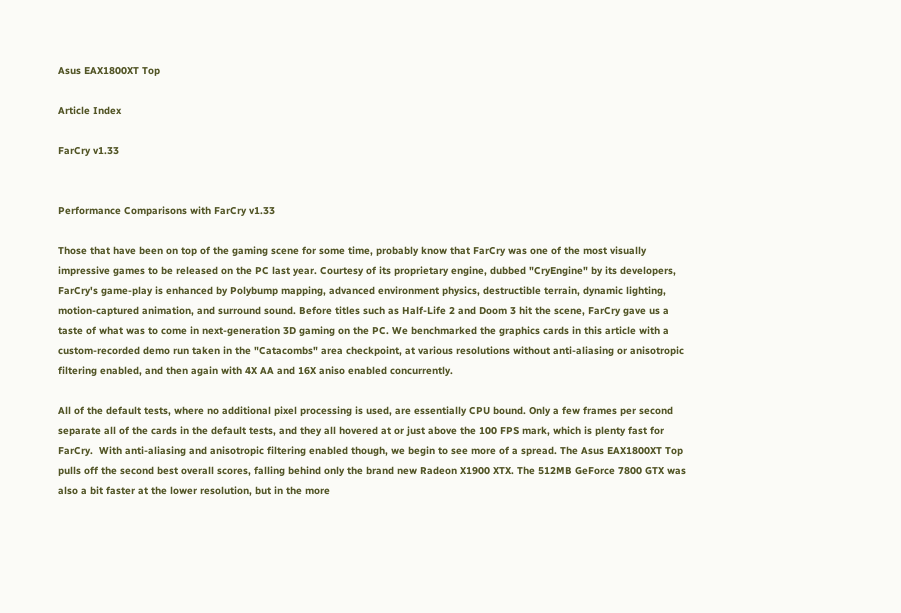Asus EAX1800XT Top

Article Index

FarCry v1.33


Performance Comparisons with FarCry v1.33

Those that have been on top of the gaming scene for some time, probably know that FarCry was one of the most visually impressive games to be released on the PC last year. Courtesy of its proprietary engine, dubbed "CryEngine" by its developers, FarCry's game-play is enhanced by Polybump mapping, advanced environment physics, destructible terrain, dynamic lighting, motion-captured animation, and surround sound. Before titles such as Half-Life 2 and Doom 3 hit the scene, FarCry gave us a taste of what was to come in next-generation 3D gaming on the PC. We benchmarked the graphics cards in this article with a custom-recorded demo run taken in the "Catacombs" area checkpoint, at various resolutions without anti-aliasing or anisotropic filtering enabled, and then again with 4X AA and 16X aniso enabled concurrently.

All of the default tests, where no additional pixel processing is used, are essentially CPU bound. Only a few frames per second separate all of the cards in the default tests, and they all hovered at or just above the 100 FPS mark, which is plenty fast for FarCry.  With anti-aliasing and anisotropic filtering enabled though, we begin to see more of a spread. The Asus EAX1800XT Top pulls off the second best overall scores, falling behind only the brand new Radeon X1900 XTX. The 512MB GeForce 7800 GTX was also a bit faster at the lower resolution, but in the more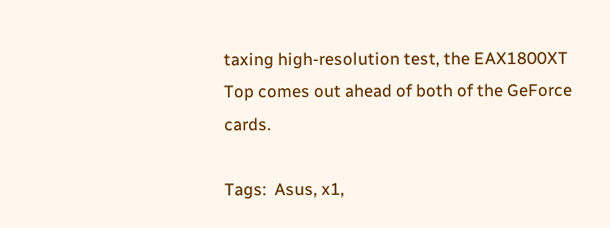taxing high-resolution test, the EAX1800XT Top comes out ahead of both of the GeForce cards.

Tags:  Asus, x1,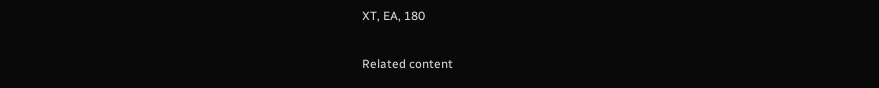XT, EA, 180

Related content